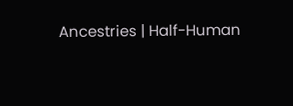Ancestries | Half-Human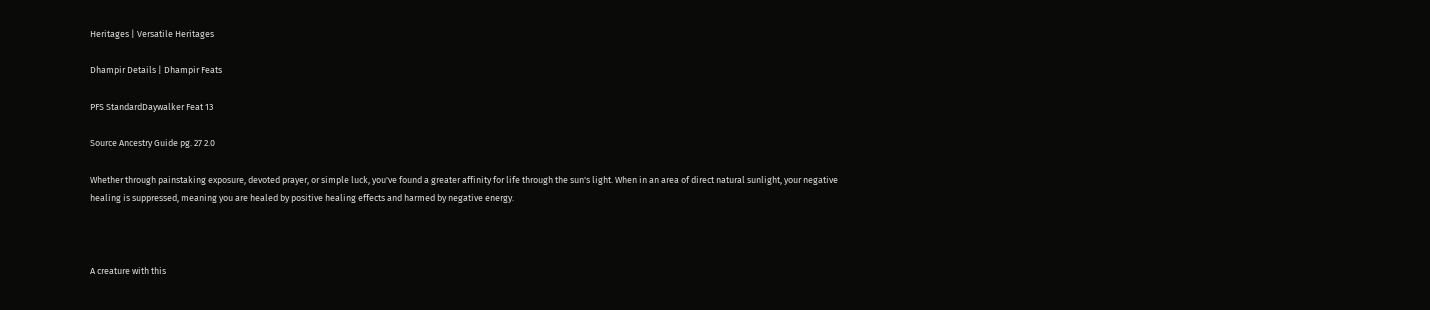Heritages | Versatile Heritages

Dhampir Details | Dhampir Feats

PFS StandardDaywalker Feat 13

Source Ancestry Guide pg. 27 2.0

Whether through painstaking exposure, devoted prayer, or simple luck, you've found a greater affinity for life through the sun's light. When in an area of direct natural sunlight, your negative healing is suppressed, meaning you are healed by positive healing effects and harmed by negative energy.



A creature with this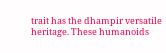trait has the dhampir versatile heritage. These humanoids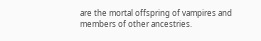are the mortal offspring of vampires and members of other ancestries.